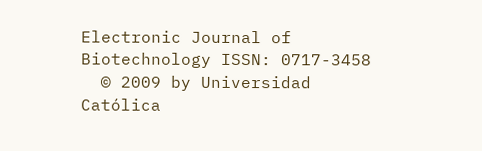Electronic Journal of Biotechnology ISSN: 0717-3458
  © 2009 by Universidad Católica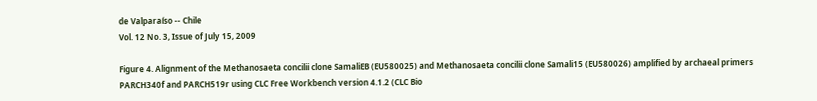de Valparaíso -- Chile
Vol. 12 No. 3, Issue of July 15, 2009

Figure 4. Alignment of the Methanosaeta concilii clone SamaliEB (EU580025) and Methanosaeta concilii clone Samali15 (EU580026) amplified by archaeal primers PARCH340f and PARCH519r using CLC Free Workbench version 4.1.2 (CLC Bio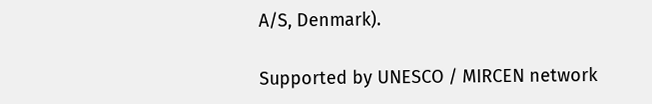A/S, Denmark).

Supported by UNESCO / MIRCEN network